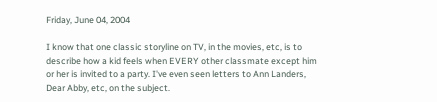Friday, June 04, 2004

I know that one classic storyline on TV, in the movies, etc, is to describe how a kid feels when EVERY other classmate except him or her is invited to a party. I've even seen letters to Ann Landers, Dear Abby, etc, on the subject.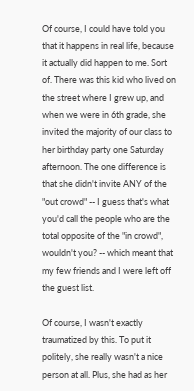Of course, I could have told you that it happens in real life, because it actually did happen to me. Sort of. There was this kid who lived on the street where I grew up, and when we were in 6th grade, she invited the majority of our class to her birthday party one Saturday afternoon. The one difference is that she didn't invite ANY of the "out crowd" -- I guess that's what you'd call the people who are the total opposite of the "in crowd", wouldn't you? -- which meant that my few friends and I were left off the guest list.

Of course, I wasn't exactly traumatized by this. To put it politely, she really wasn't a nice person at all. Plus, she had as her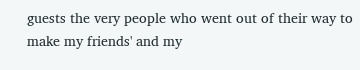guests the very people who went out of their way to make my friends' and my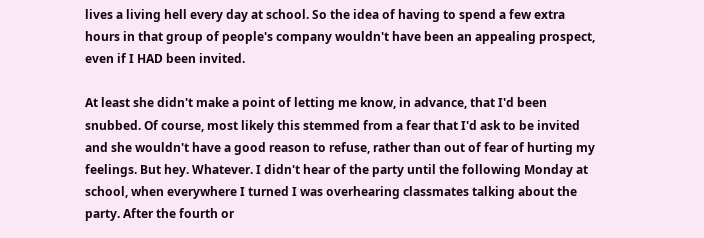lives a living hell every day at school. So the idea of having to spend a few extra hours in that group of people's company wouldn't have been an appealing prospect, even if I HAD been invited.

At least she didn't make a point of letting me know, in advance, that I'd been snubbed. Of course, most likely this stemmed from a fear that I'd ask to be invited and she wouldn't have a good reason to refuse, rather than out of fear of hurting my feelings. But hey. Whatever. I didn't hear of the party until the following Monday at school, when everywhere I turned I was overhearing classmates talking about the party. After the fourth or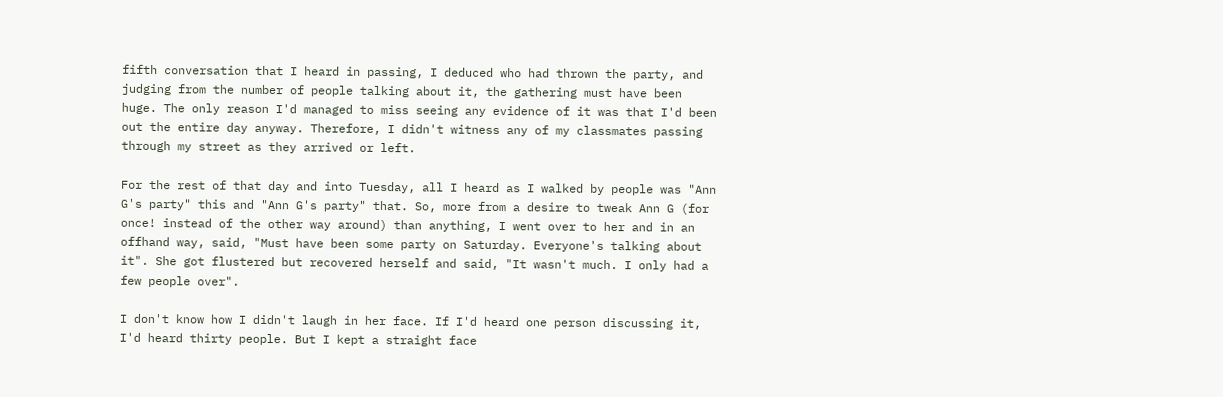fifth conversation that I heard in passing, I deduced who had thrown the party, and judging from the number of people talking about it, the gathering must have been huge. The only reason I'd managed to miss seeing any evidence of it was that I'd been out the entire day anyway. Therefore, I didn't witness any of my classmates passing through my street as they arrived or left.

For the rest of that day and into Tuesday, all I heard as I walked by people was "Ann G's party" this and "Ann G's party" that. So, more from a desire to tweak Ann G (for once! instead of the other way around) than anything, I went over to her and in an offhand way, said, "Must have been some party on Saturday. Everyone's talking about it". She got flustered but recovered herself and said, "It wasn't much. I only had a few people over".

I don't know how I didn't laugh in her face. If I'd heard one person discussing it, I'd heard thirty people. But I kept a straight face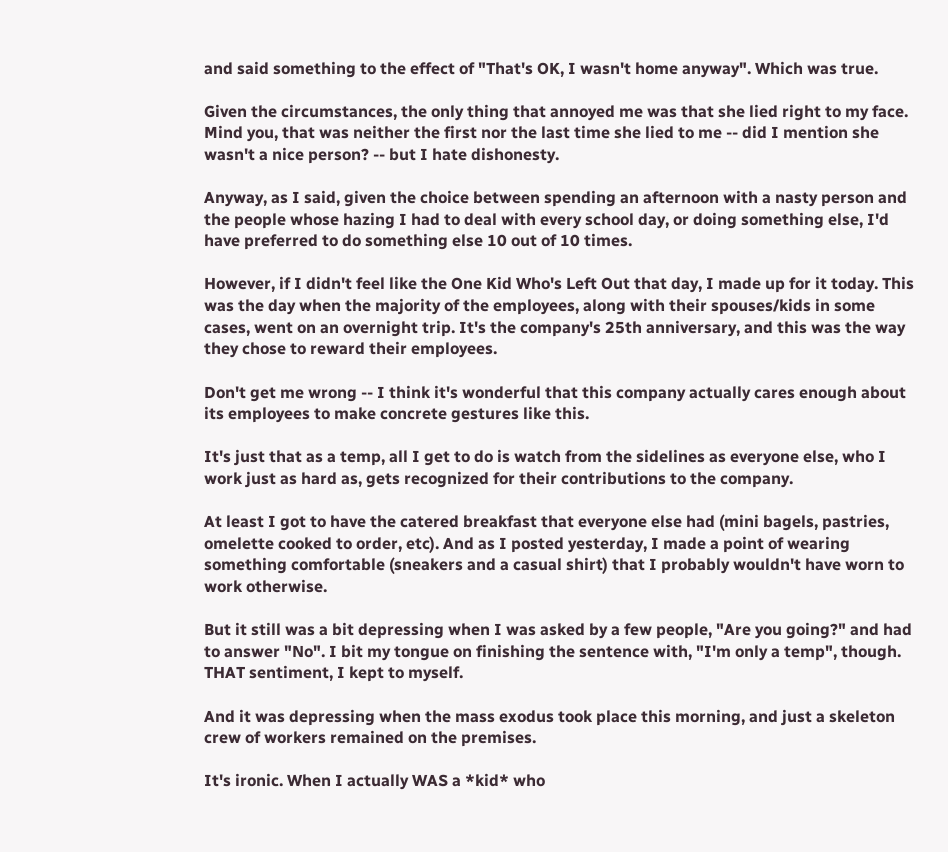and said something to the effect of "That's OK, I wasn't home anyway". Which was true.

Given the circumstances, the only thing that annoyed me was that she lied right to my face. Mind you, that was neither the first nor the last time she lied to me -- did I mention she wasn't a nice person? -- but I hate dishonesty.

Anyway, as I said, given the choice between spending an afternoon with a nasty person and the people whose hazing I had to deal with every school day, or doing something else, I'd have preferred to do something else 10 out of 10 times.

However, if I didn't feel like the One Kid Who's Left Out that day, I made up for it today. This was the day when the majority of the employees, along with their spouses/kids in some cases, went on an overnight trip. It's the company's 25th anniversary, and this was the way they chose to reward their employees.

Don't get me wrong -- I think it's wonderful that this company actually cares enough about its employees to make concrete gestures like this.

It's just that as a temp, all I get to do is watch from the sidelines as everyone else, who I work just as hard as, gets recognized for their contributions to the company.

At least I got to have the catered breakfast that everyone else had (mini bagels, pastries, omelette cooked to order, etc). And as I posted yesterday, I made a point of wearing something comfortable (sneakers and a casual shirt) that I probably wouldn't have worn to work otherwise.

But it still was a bit depressing when I was asked by a few people, "Are you going?" and had to answer "No". I bit my tongue on finishing the sentence with, "I'm only a temp", though. THAT sentiment, I kept to myself.

And it was depressing when the mass exodus took place this morning, and just a skeleton crew of workers remained on the premises.

It's ironic. When I actually WAS a *kid* who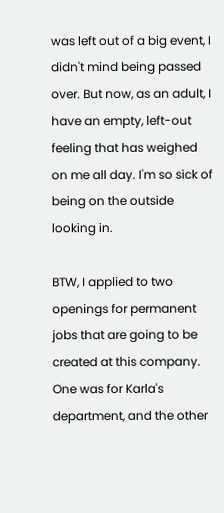was left out of a big event, I didn't mind being passed over. But now, as an adult, I have an empty, left-out feeling that has weighed on me all day. I'm so sick of being on the outside looking in.

BTW, I applied to two openings for permanent jobs that are going to be created at this company. One was for Karla's department, and the other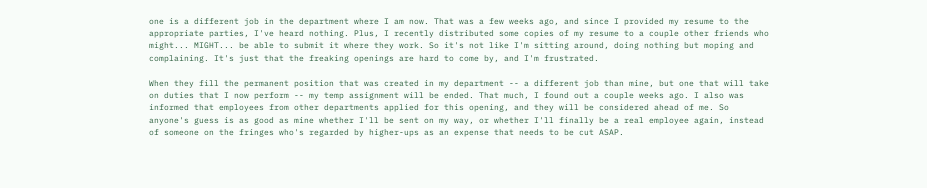one is a different job in the department where I am now. That was a few weeks ago, and since I provided my resume to the appropriate parties, I've heard nothing. Plus, I recently distributed some copies of my resume to a couple other friends who might... MIGHT... be able to submit it where they work. So it's not like I'm sitting around, doing nothing but moping and complaining. It's just that the freaking openings are hard to come by, and I'm frustrated.

When they fill the permanent position that was created in my department -- a different job than mine, but one that will take on duties that I now perform -- my temp assignment will be ended. That much, I found out a couple weeks ago. I also was informed that employees from other departments applied for this opening, and they will be considered ahead of me. So anyone's guess is as good as mine whether I'll be sent on my way, or whether I'll finally be a real employee again, instead of someone on the fringes who's regarded by higher-ups as an expense that needs to be cut ASAP.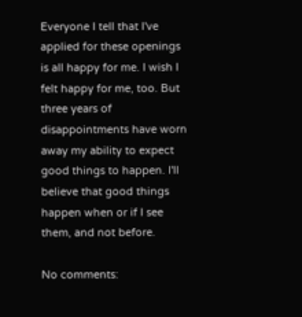Everyone I tell that I've applied for these openings is all happy for me. I wish I felt happy for me, too. But three years of disappointments have worn away my ability to expect good things to happen. I'll believe that good things happen when or if I see them, and not before.

No comments: